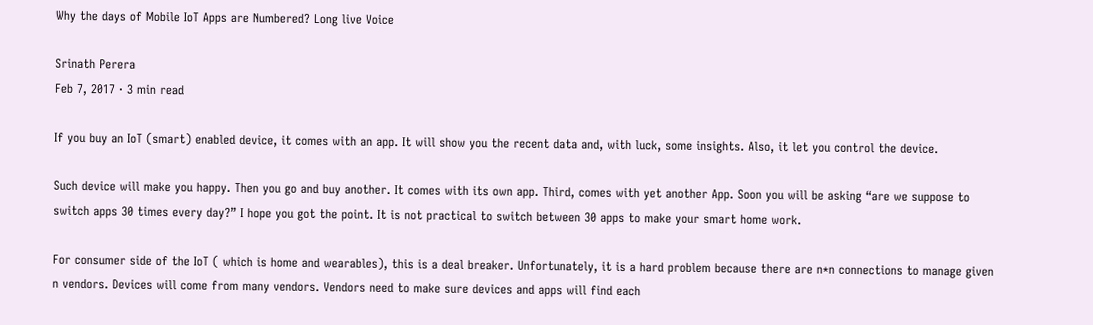Why the days of Mobile IoT Apps are Numbered? Long live Voice

Srinath Perera
Feb 7, 2017 · 3 min read

If you buy an IoT (smart) enabled device, it comes with an app. It will show you the recent data and, with luck, some insights. Also, it let you control the device.

Such device will make you happy. Then you go and buy another. It comes with its own app. Third, comes with yet another App. Soon you will be asking “are we suppose to switch apps 30 times every day?” I hope you got the point. It is not practical to switch between 30 apps to make your smart home work.

For consumer side of the IoT ( which is home and wearables), this is a deal breaker. Unfortunately, it is a hard problem because there are n*n connections to manage given n vendors. Devices will come from many vendors. Vendors need to make sure devices and apps will find each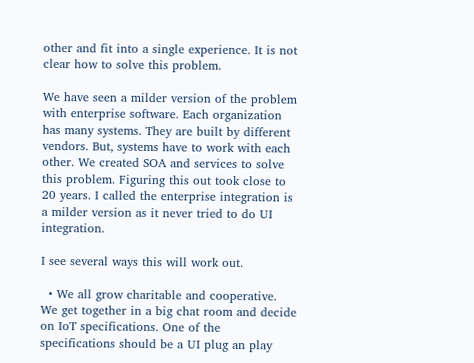other and fit into a single experience. It is not clear how to solve this problem.

We have seen a milder version of the problem with enterprise software. Each organization has many systems. They are built by different vendors. But, systems have to work with each other. We created SOA and services to solve this problem. Figuring this out took close to 20 years. I called the enterprise integration is a milder version as it never tried to do UI integration.

I see several ways this will work out.

  • We all grow charitable and cooperative. We get together in a big chat room and decide on IoT specifications. One of the specifications should be a UI plug an play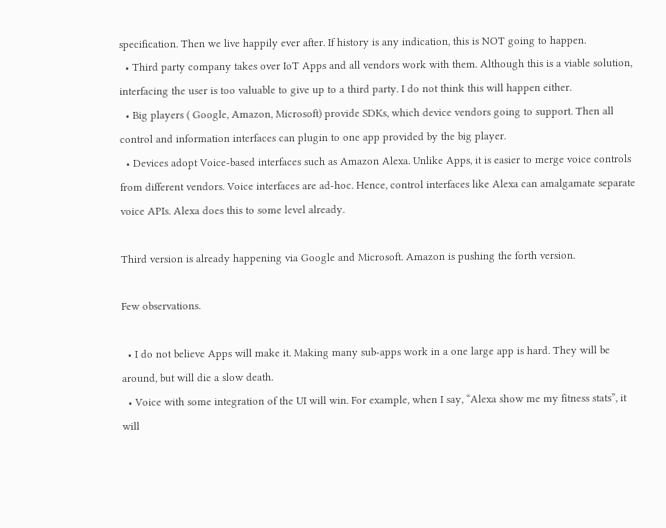specification. Then we live happily ever after. If history is any indication, this is NOT going to happen.
  • Third party company takes over IoT Apps and all vendors work with them. Although this is a viable solution, interfacing the user is too valuable to give up to a third party. I do not think this will happen either.
  • Big players ( Google, Amazon, Microsoft) provide SDKs, which device vendors going to support. Then all control and information interfaces can plugin to one app provided by the big player.
  • Devices adopt Voice-based interfaces such as Amazon Alexa. Unlike Apps, it is easier to merge voice controls from different vendors. Voice interfaces are ad-hoc. Hence, control interfaces like Alexa can amalgamate separate voice APIs. Alexa does this to some level already.

Third version is already happening via Google and Microsoft. Amazon is pushing the forth version.

Few observations.

  • I do not believe Apps will make it. Making many sub-apps work in a one large app is hard. They will be around, but will die a slow death.
  • Voice with some integration of the UI will win. For example, when I say, “Alexa show me my fitness stats”, it will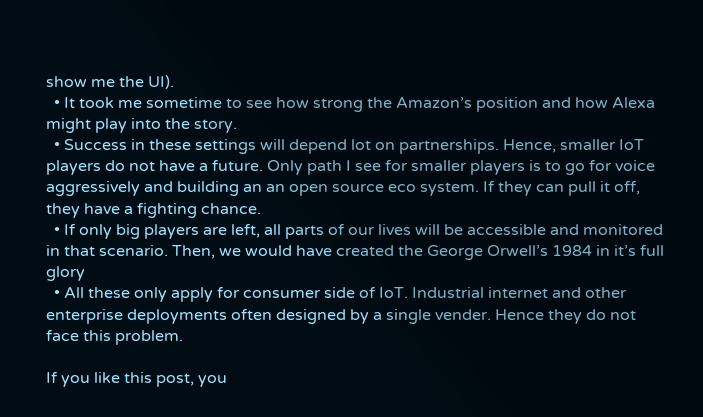show me the UI).
  • It took me sometime to see how strong the Amazon’s position and how Alexa might play into the story.
  • Success in these settings will depend lot on partnerships. Hence, smaller IoT players do not have a future. Only path I see for smaller players is to go for voice aggressively and building an an open source eco system. If they can pull it off, they have a fighting chance.
  • If only big players are left, all parts of our lives will be accessible and monitored in that scenario. Then, we would have created the George Orwell’s 1984 in it’s full glory
  • All these only apply for consumer side of IoT. Industrial internet and other enterprise deployments often designed by a single vender. Hence they do not face this problem.

If you like this post, you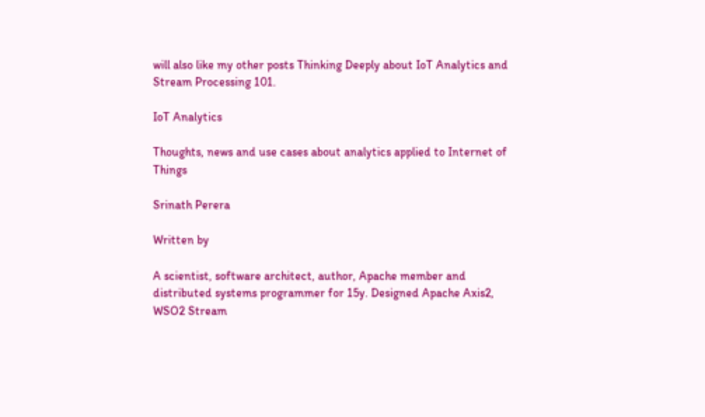will also like my other posts Thinking Deeply about IoT Analytics and Stream Processing 101.

IoT Analytics

Thoughts, news and use cases about analytics applied to Internet of Things

Srinath Perera

Written by

A scientist, software architect, author, Apache member and distributed systems programmer for 15y. Designed Apache Axis2, WSO2 Stream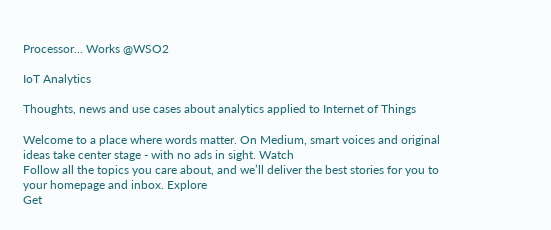Processor... Works @WSO2

IoT Analytics

Thoughts, news and use cases about analytics applied to Internet of Things

Welcome to a place where words matter. On Medium, smart voices and original ideas take center stage - with no ads in sight. Watch
Follow all the topics you care about, and we’ll deliver the best stories for you to your homepage and inbox. Explore
Get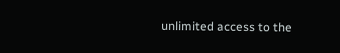unlimited access to the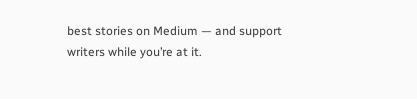best stories on Medium — and support writers while you’re at it.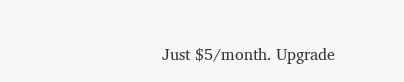Just $5/month. Upgrade